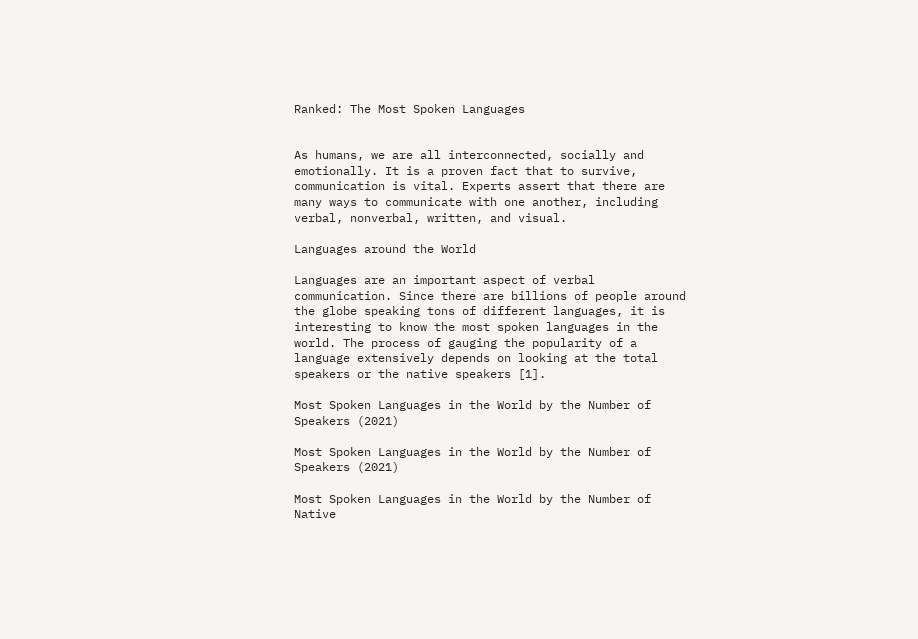Ranked: The Most Spoken Languages


As humans, we are all interconnected, socially and emotionally. It is a proven fact that to survive, communication is vital. Experts assert that there are many ways to communicate with one another, including verbal, nonverbal, written, and visual.

Languages around the World

Languages are an important aspect of verbal communication. Since there are billions of people around the globe speaking tons of different languages, it is interesting to know the most spoken languages in the world. The process of gauging the popularity of a language extensively depends on looking at the total speakers or the native speakers [1].

Most Spoken Languages in the World by the Number of Speakers (2021)

Most Spoken Languages in the World by the Number of Speakers (2021)

Most Spoken Languages in the World by the Number of Native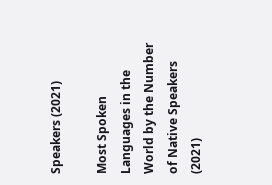Speakers (2021)

Most Spoken Languages in the World by the Number of Native Speakers (2021)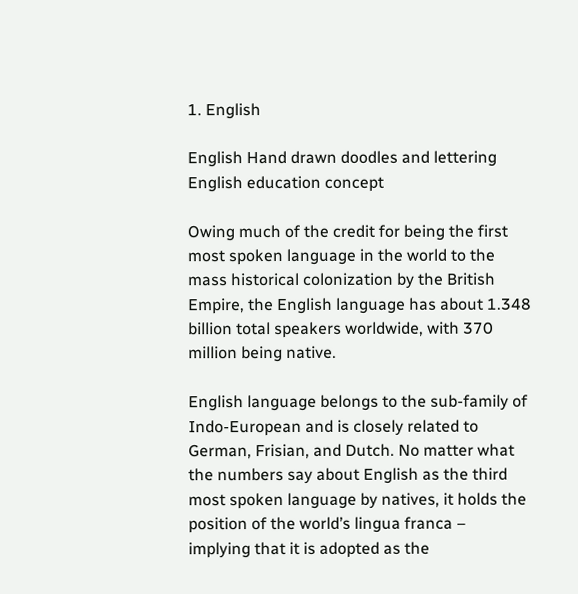1. English

English Hand drawn doodles and lettering English education concept

Owing much of the credit for being the first most spoken language in the world to the mass historical colonization by the British Empire, the English language has about 1.348 billion total speakers worldwide, with 370 million being native.

English language belongs to the sub-family of Indo-European and is closely related to German, Frisian, and Dutch. No matter what the numbers say about English as the third most spoken language by natives, it holds the position of the world’s lingua franca – implying that it is adopted as the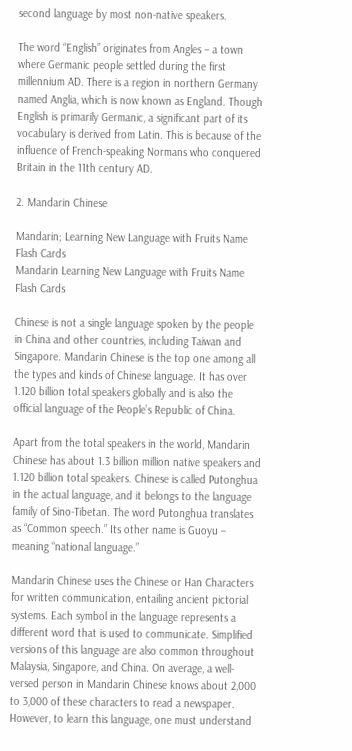second language by most non-native speakers.

The word “English” originates from Angles – a town where Germanic people settled during the first millennium AD. There is a region in northern Germany named Anglia, which is now known as England. Though English is primarily Germanic, a significant part of its vocabulary is derived from Latin. This is because of the influence of French-speaking Normans who conquered Britain in the 11th century AD.

2. Mandarin Chinese

Mandarin; Learning New Language with Fruits Name Flash Cards
Mandarin Learning New Language with Fruits Name Flash Cards

Chinese is not a single language spoken by the people in China and other countries, including Taiwan and Singapore. Mandarin Chinese is the top one among all the types and kinds of Chinese language. It has over 1.120 billion total speakers globally and is also the official language of the People’s Republic of China.

Apart from the total speakers in the world, Mandarin Chinese has about 1.3 billion million native speakers and 1.120 billion total speakers. Chinese is called Putonghua in the actual language, and it belongs to the language family of Sino-Tibetan. The word Putonghua translates as “Common speech.” Its other name is Guoyu – meaning “national language.”

Mandarin Chinese uses the Chinese or Han Characters for written communication, entailing ancient pictorial systems. Each symbol in the language represents a different word that is used to communicate. Simplified versions of this language are also common throughout Malaysia, Singapore, and China. On average, a well-versed person in Mandarin Chinese knows about 2,000 to 3,000 of these characters to read a newspaper. However, to learn this language, one must understand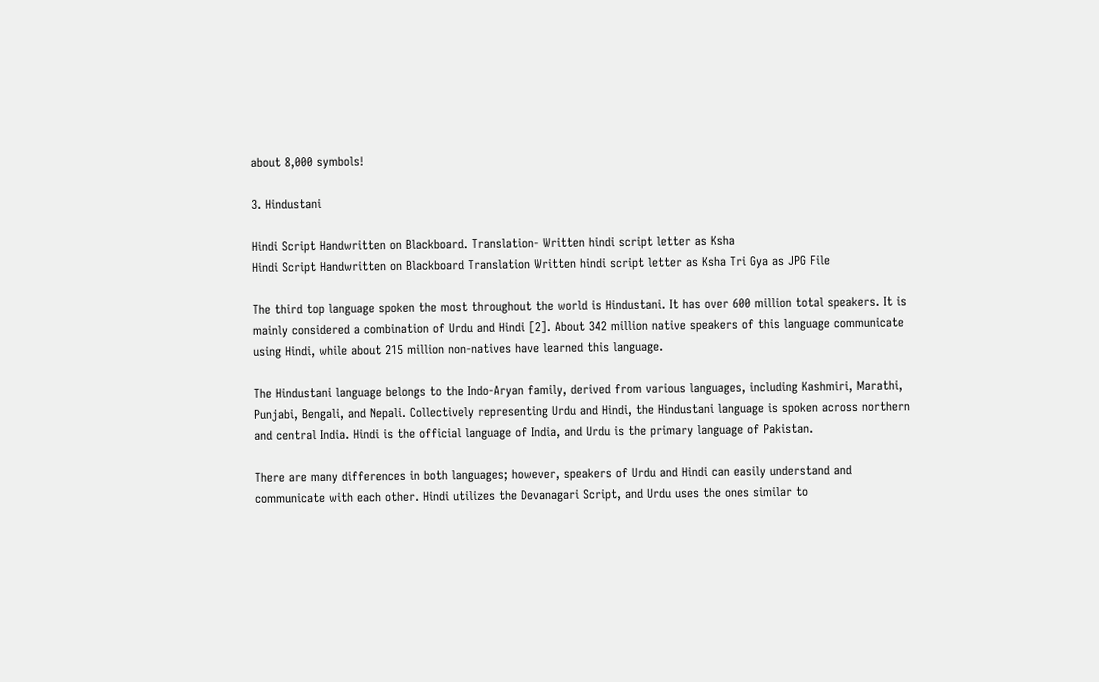about 8,000 symbols!

3. Hindustani

Hindi Script Handwritten on Blackboard. Translation- Written hindi script letter as Ksha
Hindi Script Handwritten on Blackboard Translation Written hindi script letter as Ksha Tri Gya as JPG File

The third top language spoken the most throughout the world is Hindustani. It has over 600 million total speakers. It is mainly considered a combination of Urdu and Hindi [2]. About 342 million native speakers of this language communicate using Hindi, while about 215 million non-natives have learned this language.

The Hindustani language belongs to the Indo-Aryan family, derived from various languages, including Kashmiri, Marathi, Punjabi, Bengali, and Nepali. Collectively representing Urdu and Hindi, the Hindustani language is spoken across northern and central India. Hindi is the official language of India, and Urdu is the primary language of Pakistan.

There are many differences in both languages; however, speakers of Urdu and Hindi can easily understand and communicate with each other. Hindi utilizes the Devanagari Script, and Urdu uses the ones similar to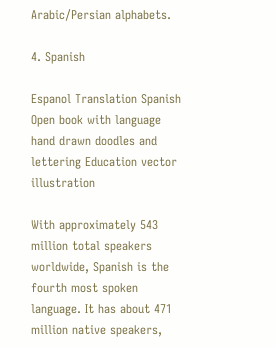Arabic/Persian alphabets.

4. Spanish

Espanol Translation Spanish Open book with language hand drawn doodles and lettering Education vector illustration

With approximately 543 million total speakers worldwide, Spanish is the fourth most spoken language. It has about 471 million native speakers,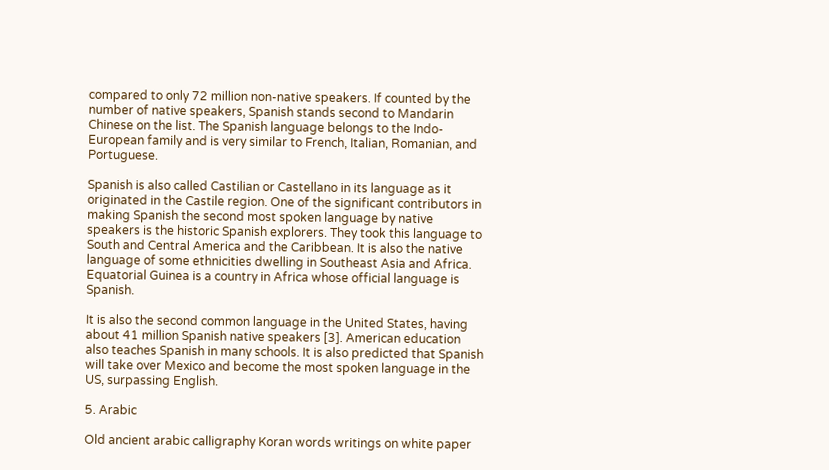compared to only 72 million non-native speakers. If counted by the number of native speakers, Spanish stands second to Mandarin Chinese on the list. The Spanish language belongs to the Indo-European family and is very similar to French, Italian, Romanian, and Portuguese.

Spanish is also called Castilian or Castellano in its language as it originated in the Castile region. One of the significant contributors in making Spanish the second most spoken language by native speakers is the historic Spanish explorers. They took this language to South and Central America and the Caribbean. It is also the native language of some ethnicities dwelling in Southeast Asia and Africa. Equatorial Guinea is a country in Africa whose official language is Spanish.

It is also the second common language in the United States, having about 41 million Spanish native speakers [3]. American education also teaches Spanish in many schools. It is also predicted that Spanish will take over Mexico and become the most spoken language in the US, surpassing English.

5. Arabic

Old ancient arabic calligraphy Koran words writings on white paper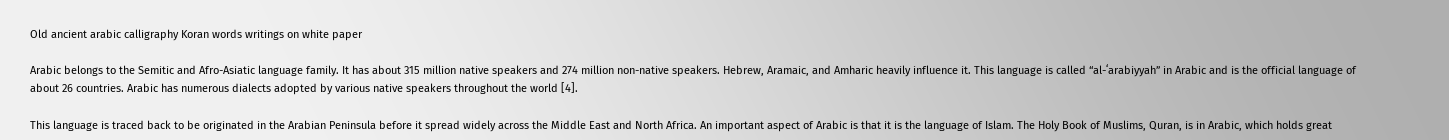Old ancient arabic calligraphy Koran words writings on white paper

Arabic belongs to the Semitic and Afro-Asiatic language family. It has about 315 million native speakers and 274 million non-native speakers. Hebrew, Aramaic, and Amharic heavily influence it. This language is called “al-ʻarabiyyah” in Arabic and is the official language of about 26 countries. Arabic has numerous dialects adopted by various native speakers throughout the world [4].

This language is traced back to be originated in the Arabian Peninsula before it spread widely across the Middle East and North Africa. An important aspect of Arabic is that it is the language of Islam. The Holy Book of Muslims, Quran, is in Arabic, which holds great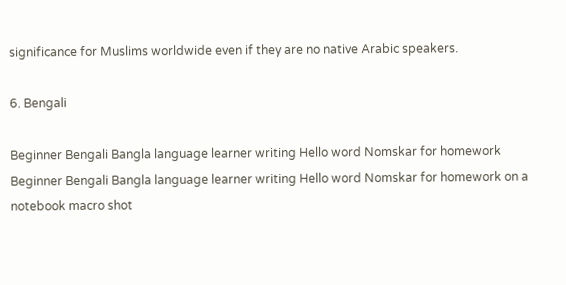significance for Muslims worldwide even if they are no native Arabic speakers.

6. Bengali

Beginner Bengali Bangla language learner writing Hello word Nomskar for homework
Beginner Bengali Bangla language learner writing Hello word Nomskar for homework on a notebook macro shot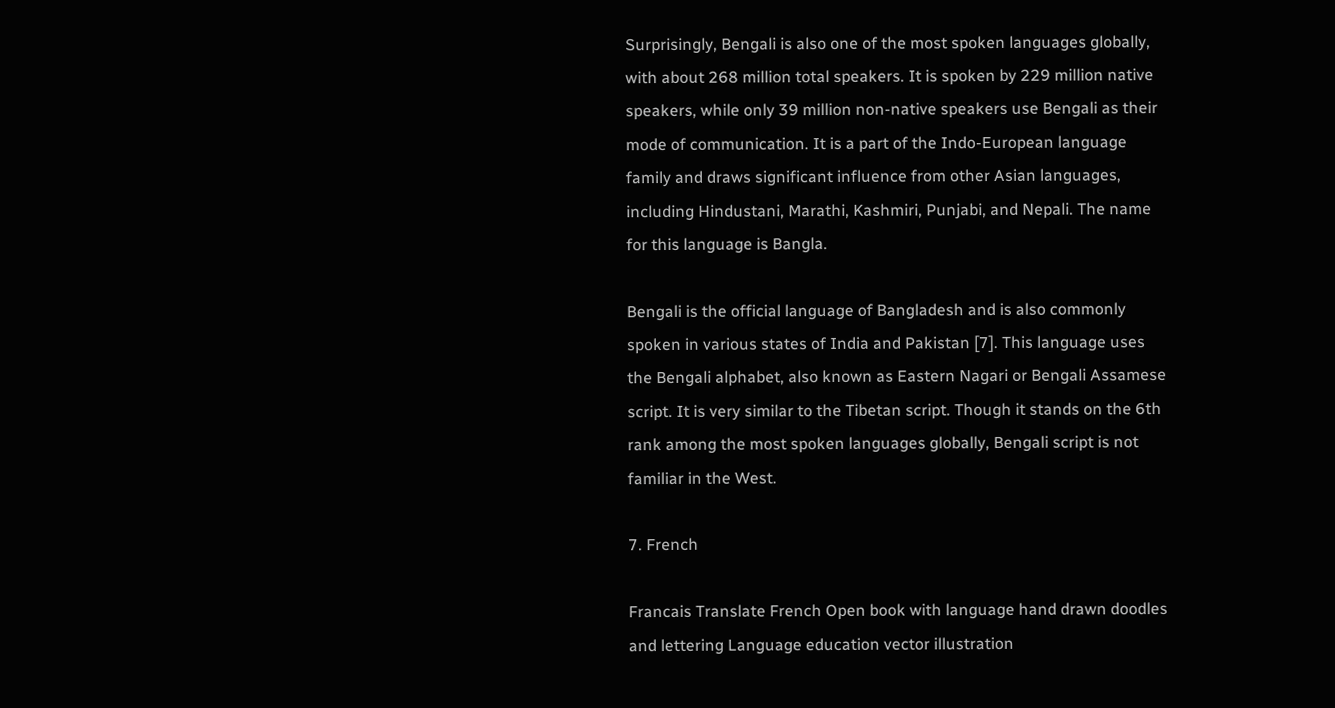Surprisingly, Bengali is also one of the most spoken languages globally, with about 268 million total speakers. It is spoken by 229 million native speakers, while only 39 million non-native speakers use Bengali as their mode of communication. It is a part of the Indo-European language family and draws significant influence from other Asian languages, including Hindustani, Marathi, Kashmiri, Punjabi, and Nepali. The name for this language is Bangla.

Bengali is the official language of Bangladesh and is also commonly spoken in various states of India and Pakistan [7]. This language uses the Bengali alphabet, also known as Eastern Nagari or Bengali Assamese script. It is very similar to the Tibetan script. Though it stands on the 6th rank among the most spoken languages globally, Bengali script is not familiar in the West.

7. French

Francais Translate French Open book with language hand drawn doodles and lettering Language education vector illustration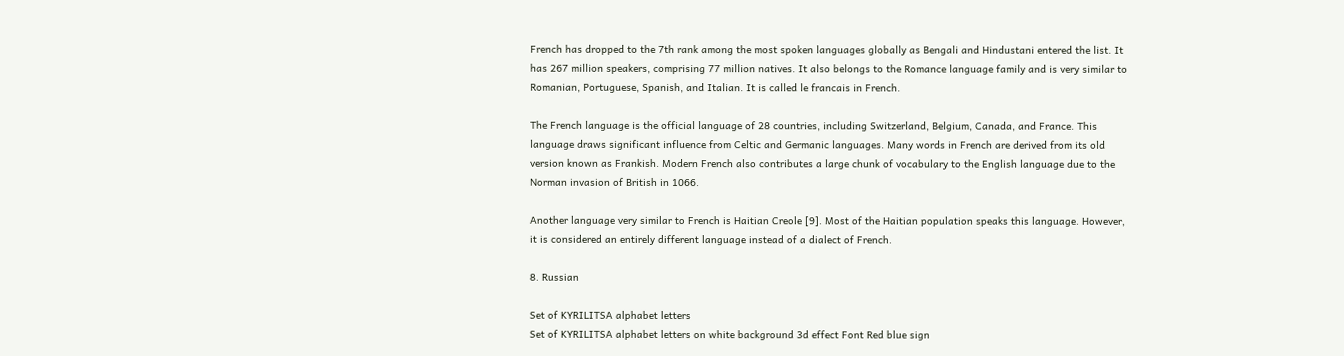French has dropped to the 7th rank among the most spoken languages globally as Bengali and Hindustani entered the list. It has 267 million speakers, comprising 77 million natives. It also belongs to the Romance language family and is very similar to Romanian, Portuguese, Spanish, and Italian. It is called le francais in French.

The French language is the official language of 28 countries, including Switzerland, Belgium, Canada, and France. This language draws significant influence from Celtic and Germanic languages. Many words in French are derived from its old version known as Frankish. Modern French also contributes a large chunk of vocabulary to the English language due to the Norman invasion of British in 1066.

Another language very similar to French is Haitian Creole [9]. Most of the Haitian population speaks this language. However, it is considered an entirely different language instead of a dialect of French.

8. Russian

Set of KYRILITSA alphabet letters
Set of KYRILITSA alphabet letters on white background 3d effect Font Red blue sign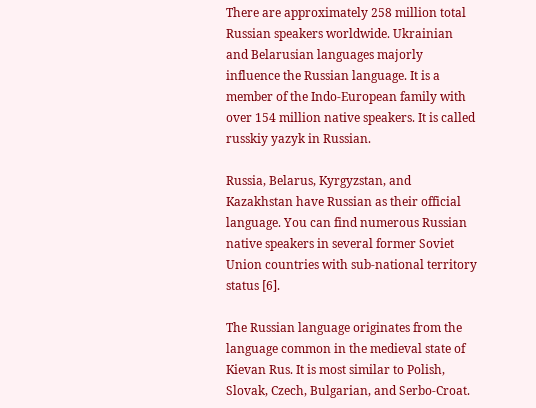There are approximately 258 million total Russian speakers worldwide. Ukrainian and Belarusian languages majorly influence the Russian language. It is a member of the Indo-European family with over 154 million native speakers. It is called russkiy yazyk in Russian.

Russia, Belarus, Kyrgyzstan, and Kazakhstan have Russian as their official language. You can find numerous Russian native speakers in several former Soviet Union countries with sub-national territory status [6].

The Russian language originates from the language common in the medieval state of Kievan Rus. It is most similar to Polish, Slovak, Czech, Bulgarian, and Serbo-Croat.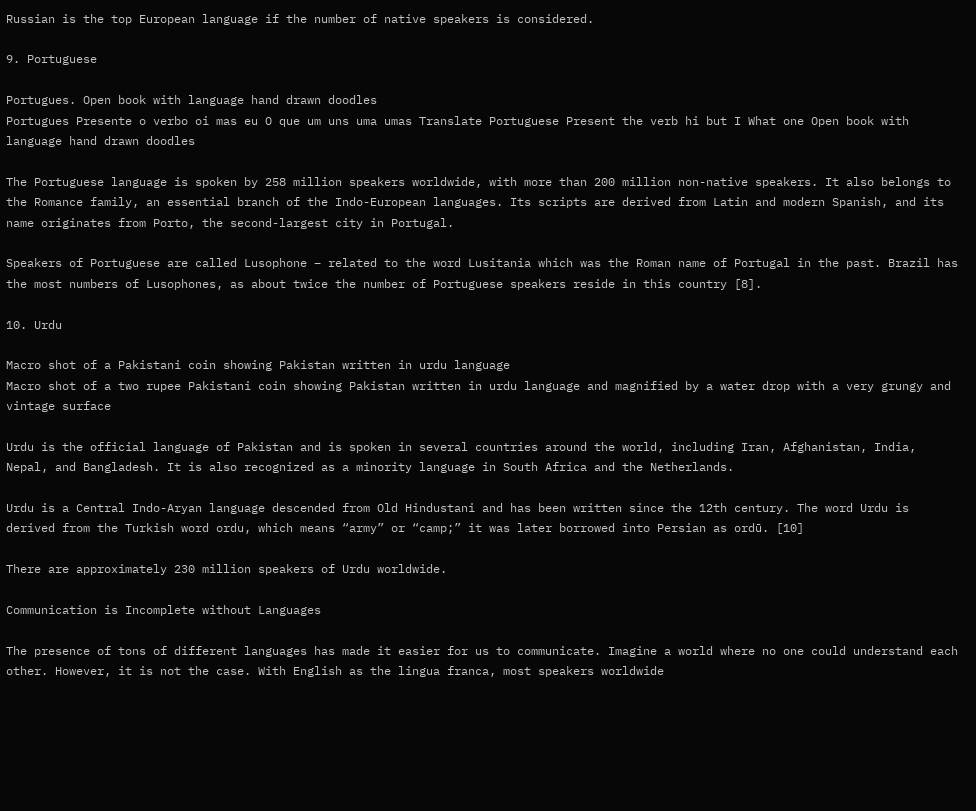Russian is the top European language if the number of native speakers is considered.

9. Portuguese

Portugues. Open book with language hand drawn doodles
Portugues Presente o verbo oi mas eu O que um uns uma umas Translate Portuguese Present the verb hi but I What one Open book with language hand drawn doodles

The Portuguese language is spoken by 258 million speakers worldwide, with more than 200 million non-native speakers. It also belongs to the Romance family, an essential branch of the Indo-European languages. Its scripts are derived from Latin and modern Spanish, and its name originates from Porto, the second-largest city in Portugal.

Speakers of Portuguese are called Lusophone – related to the word Lusitania which was the Roman name of Portugal in the past. Brazil has the most numbers of Lusophones, as about twice the number of Portuguese speakers reside in this country [8].

10. Urdu

Macro shot of a Pakistani coin showing Pakistan written in urdu language
Macro shot of a two rupee Pakistani coin showing Pakistan written in urdu language and magnified by a water drop with a very grungy and vintage surface

Urdu is the official language of Pakistan and is spoken in several countries around the world, including Iran, Afghanistan, India, Nepal, and Bangladesh. It is also recognized as a minority language in South Africa and the Netherlands.

Urdu is a Central Indo-Aryan language descended from Old Hindustani and has been written since the 12th century. The word Urdu is derived from the Turkish word ordu, which means “army” or “camp;” it was later borrowed into Persian as ordū. [10]

There are approximately 230 million speakers of Urdu worldwide.

Communication is Incomplete without Languages

The presence of tons of different languages has made it easier for us to communicate. Imagine a world where no one could understand each other. However, it is not the case. With English as the lingua franca, most speakers worldwide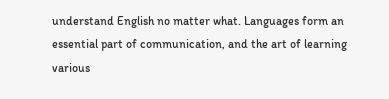understand English no matter what. Languages form an essential part of communication, and the art of learning various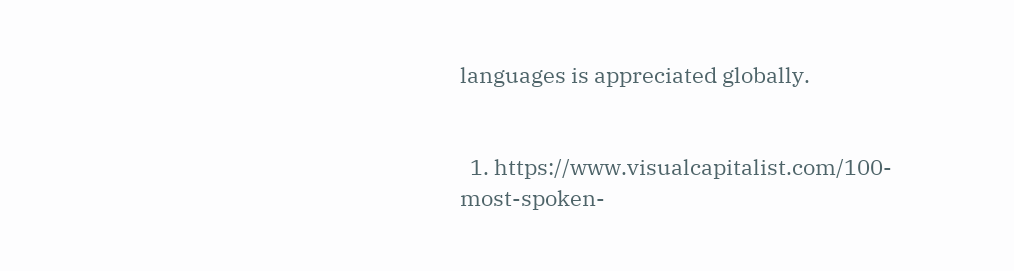languages is appreciated globally.


  1. https://www.visualcapitalist.com/100-most-spoken-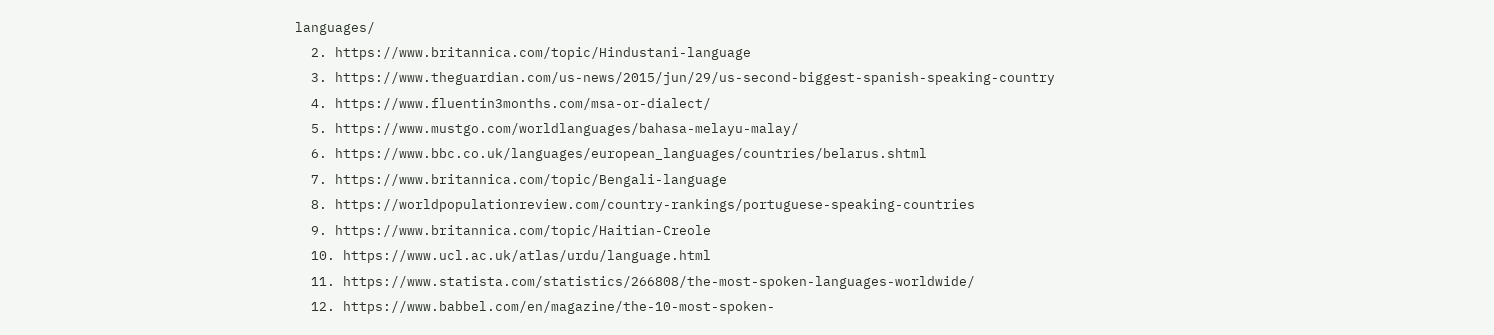languages/
  2. https://www.britannica.com/topic/Hindustani-language
  3. https://www.theguardian.com/us-news/2015/jun/29/us-second-biggest-spanish-speaking-country
  4. https://www.fluentin3months.com/msa-or-dialect/
  5. https://www.mustgo.com/worldlanguages/bahasa-melayu-malay/
  6. https://www.bbc.co.uk/languages/european_languages/countries/belarus.shtml
  7. https://www.britannica.com/topic/Bengali-language
  8. https://worldpopulationreview.com/country-rankings/portuguese-speaking-countries
  9. https://www.britannica.com/topic/Haitian-Creole
  10. https://www.ucl.ac.uk/atlas/urdu/language.html
  11. https://www.statista.com/statistics/266808/the-most-spoken-languages-worldwide/
  12. https://www.babbel.com/en/magazine/the-10-most-spoken-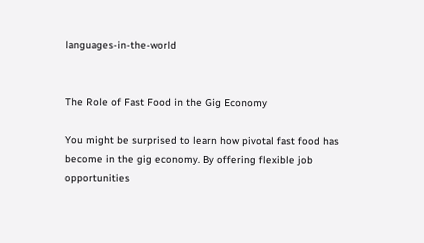languages-in-the-world


The Role of Fast Food in the Gig Economy

You might be surprised to learn how pivotal fast food has become in the gig economy. By offering flexible job opportunities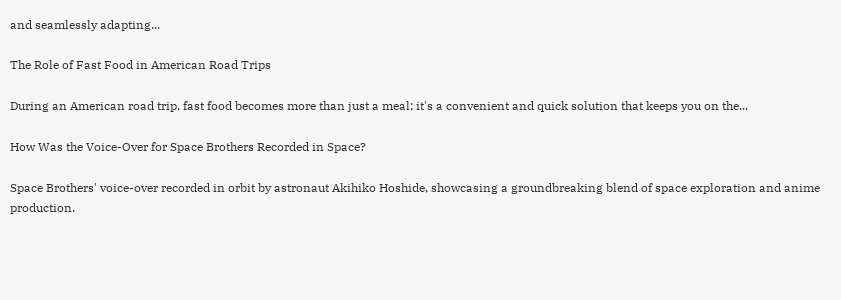and seamlessly adapting...

The Role of Fast Food in American Road Trips

During an American road trip, fast food becomes more than just a meal; it's a convenient and quick solution that keeps you on the...

How Was the Voice-Over for Space Brothers Recorded in Space?

Space Brothers' voice-over recorded in orbit by astronaut Akihiko Hoshide, showcasing a groundbreaking blend of space exploration and anime production.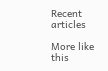Recent articles

More like this